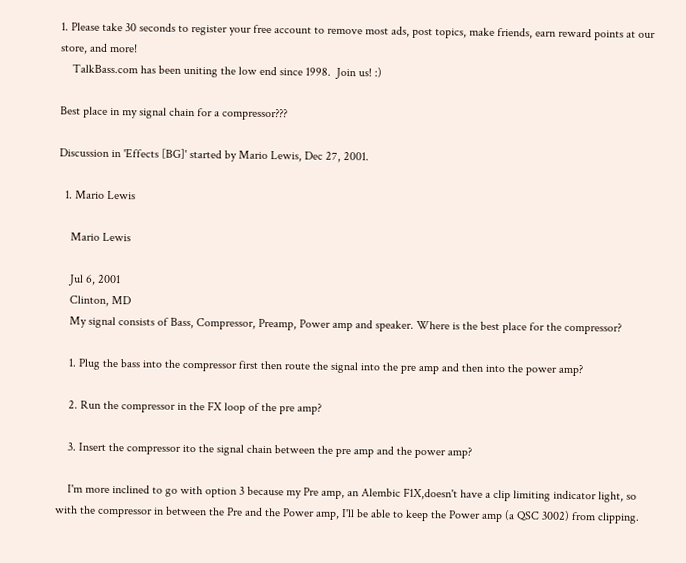1. Please take 30 seconds to register your free account to remove most ads, post topics, make friends, earn reward points at our store, and more!
    TalkBass.com has been uniting the low end since 1998.  Join us! :)

Best place in my signal chain for a compressor???

Discussion in 'Effects [BG]' started by Mario Lewis, Dec 27, 2001.

  1. Mario Lewis

    Mario Lewis

    Jul 6, 2001
    Clinton, MD
    My signal consists of Bass, Compressor, Preamp, Power amp and speaker. Where is the best place for the compressor?

    1. Plug the bass into the compressor first then route the signal into the pre amp and then into the power amp?

    2. Run the compressor in the FX loop of the pre amp?

    3. Insert the compressor ito the signal chain between the pre amp and the power amp?

    I'm more inclined to go with option 3 because my Pre amp, an Alembic F1X,doesn't have a clip limiting indicator light, so with the compressor in between the Pre and the Power amp, I'll be able to keep the Power amp (a QSC 3002) from clipping.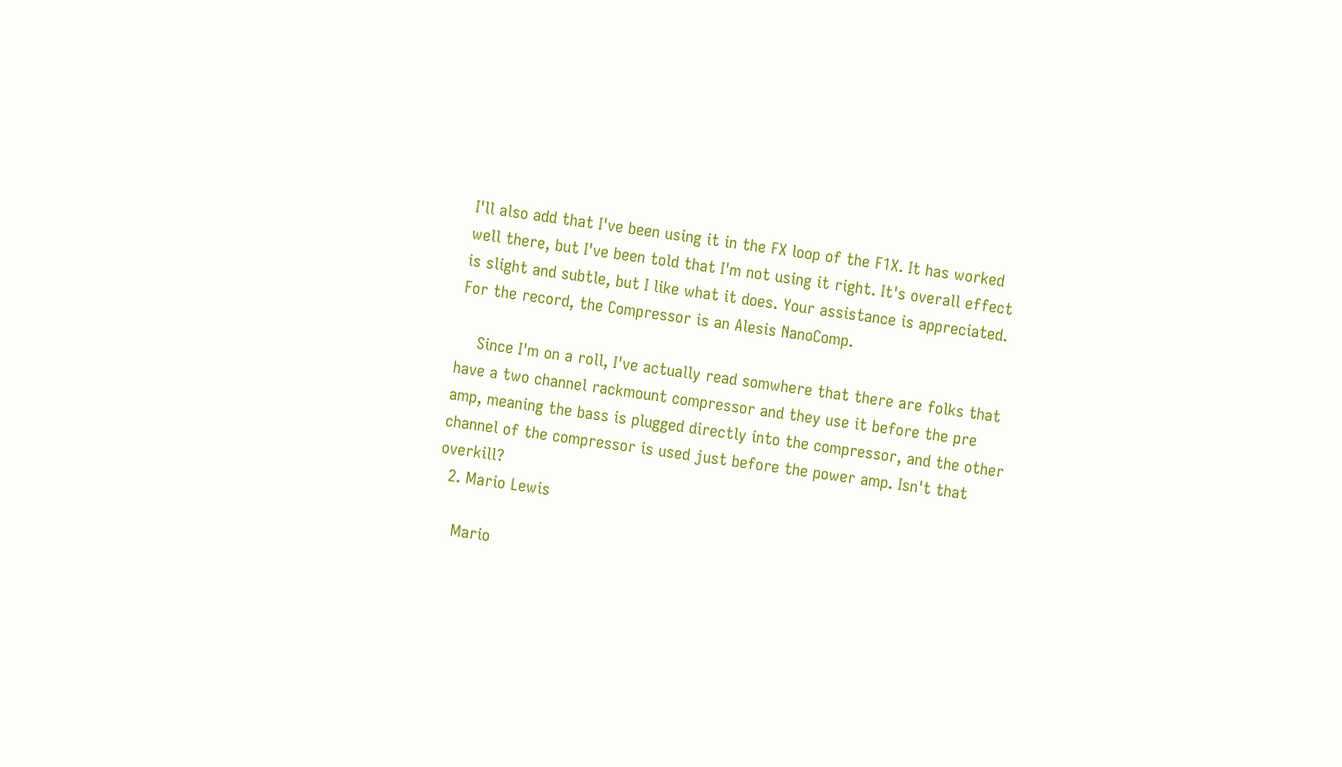I'll also add that I've been using it in the FX loop of the F1X. It has worked well there, but I've been told that I'm not using it right. It's overall effect is slight and subtle, but I like what it does. Your assistance is appreciated. For the record, the Compressor is an Alesis NanoComp.

    Since I'm on a roll, I've actually read somwhere that there are folks that have a two channel rackmount compressor and they use it before the pre amp, meaning the bass is plugged directly into the compressor, and the other channel of the compressor is used just before the power amp. Isn't that overkill?
  2. Mario Lewis

    Mario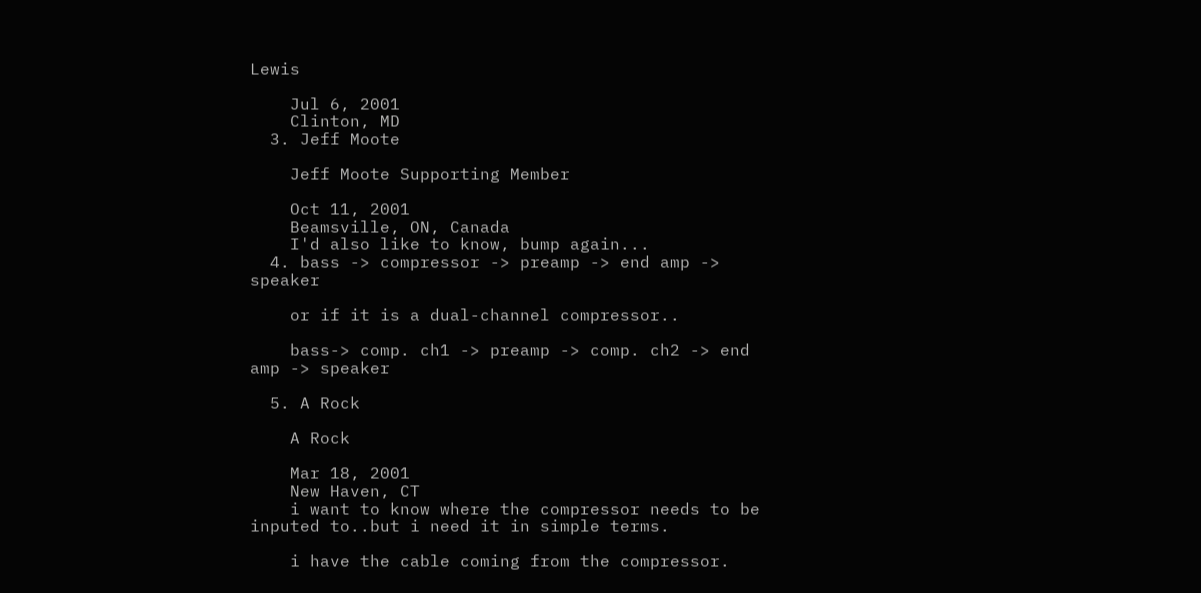Lewis

    Jul 6, 2001
    Clinton, MD
  3. Jeff Moote

    Jeff Moote Supporting Member

    Oct 11, 2001
    Beamsville, ON, Canada
    I'd also like to know, bump again...
  4. bass -> compressor -> preamp -> end amp -> speaker

    or if it is a dual-channel compressor..

    bass-> comp. ch1 -> preamp -> comp. ch2 -> end amp -> speaker

  5. A Rock

    A Rock

    Mar 18, 2001
    New Haven, CT
    i want to know where the compressor needs to be inputed to..but i need it in simple terms.

    i have the cable coming from the compressor.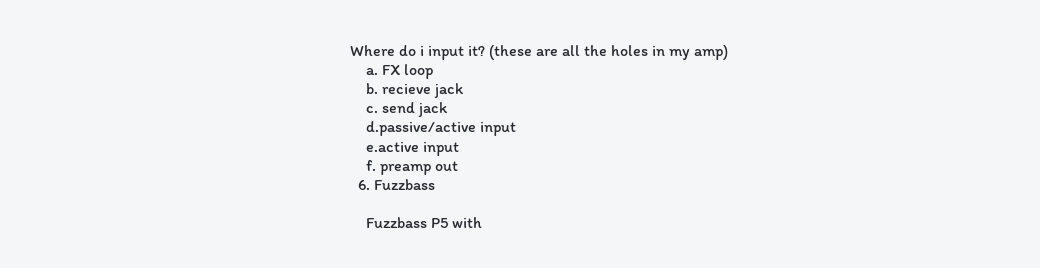Where do i input it? (these are all the holes in my amp)
    a. FX loop
    b. recieve jack
    c. send jack
    d.passive/active input
    e.active input
    f. preamp out
  6. Fuzzbass

    Fuzzbass P5 with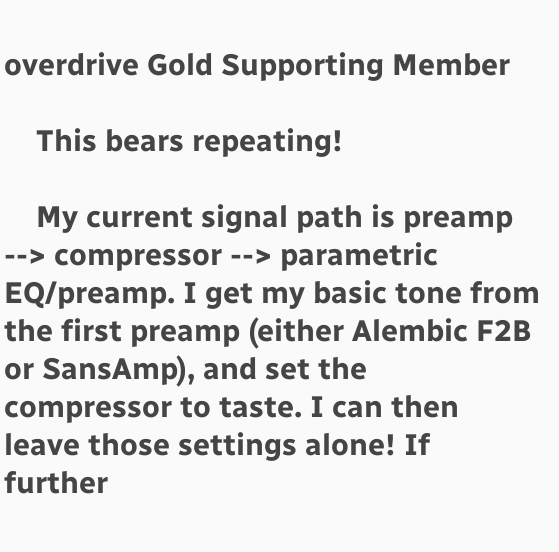overdrive Gold Supporting Member

    This bears repeating!

    My current signal path is preamp --> compressor --> parametric EQ/preamp. I get my basic tone from the first preamp (either Alembic F2B or SansAmp), and set the compressor to taste. I can then leave those settings alone! If further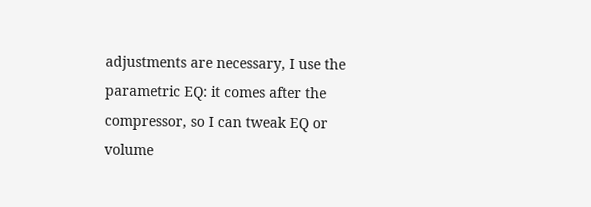adjustments are necessary, I use the parametric EQ: it comes after the compressor, so I can tweak EQ or volume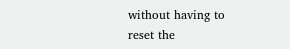without having to reset the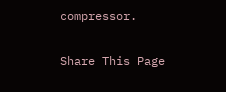compressor.

Share This Page